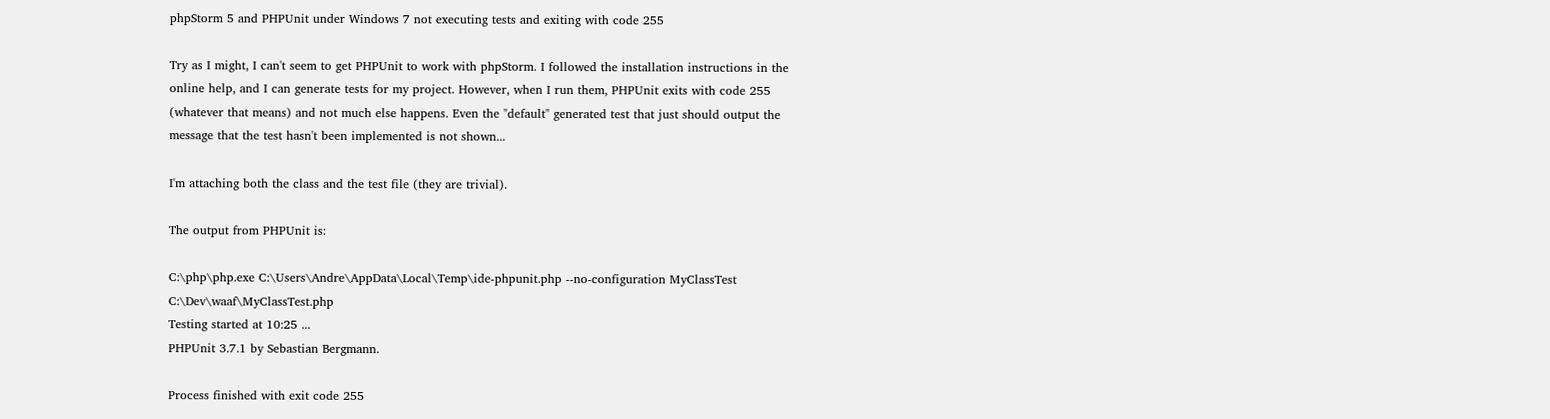phpStorm 5 and PHPUnit under Windows 7 not executing tests and exiting with code 255

Try as I might, I can't seem to get PHPUnit to work with phpStorm. I followed the installation instructions in the online help, and I can generate tests for my project. However, when I run them, PHPUnit exits with code 255 (whatever that means) and not much else happens. Even the "default" generated test that just should output the message that the test hasn't been implemented is not shown...

I'm attaching both the class and the test file (they are trivial).

The output from PHPUnit is:

C:\php\php.exe C:\Users\Andre\AppData\Local\Temp\ide-phpunit.php --no-configuration MyClassTest C:\Dev\waaf\MyClassTest.php
Testing started at 10:25 ...
PHPUnit 3.7.1 by Sebastian Bergmann.

Process finished with exit code 255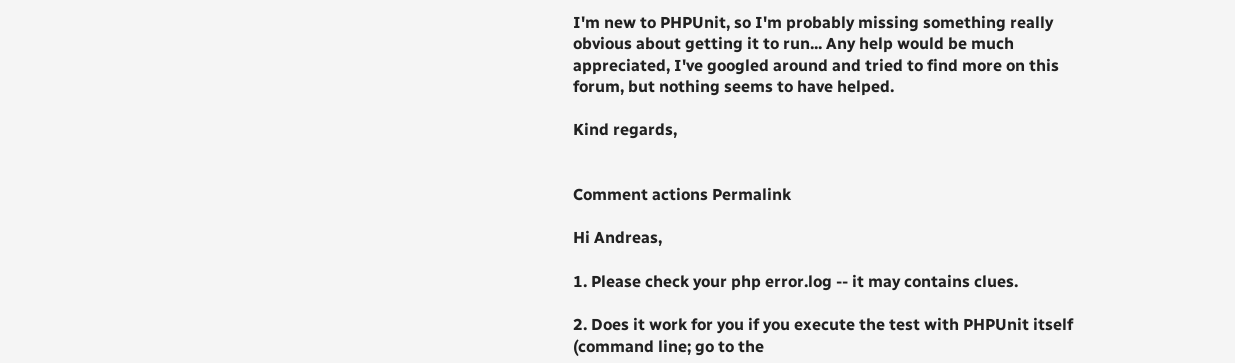I'm new to PHPUnit, so I'm probably missing something really obvious about getting it to run... Any help would be much appreciated, I've googled around and tried to find more on this forum, but nothing seems to have helped.

Kind regards,


Comment actions Permalink

Hi Andreas,

1. Please check your php error.log -- it may contains clues.

2. Does it work for you if you execute the test with PHPUnit itself (command line; go to the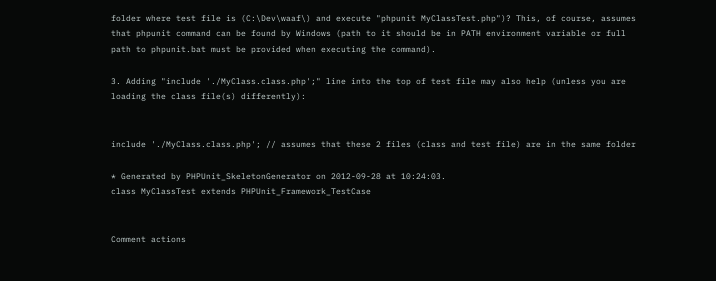folder where test file is (C:\Dev\waaf\) and execute "phpunit MyClassTest.php")? This, of course, assumes that phpunit command can be found by Windows (path to it should be in PATH environment variable or full path to phpunit.bat must be provided when executing the command).

3. Adding "include './MyClass.class.php';" line into the top of test file may also help (unless you are loading the class file(s) differently):


include './MyClass.class.php'; // assumes that these 2 files (class and test file) are in the same folder

* Generated by PHPUnit_SkeletonGenerator on 2012-09-28 at 10:24:03.
class MyClassTest extends PHPUnit_Framework_TestCase


Comment actions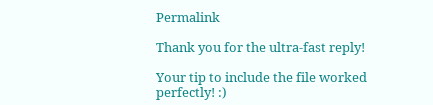Permalink

Thank you for the ultra-fast reply!

Your tip to include the file worked perfectly! :)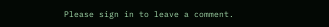Please sign in to leave a comment.